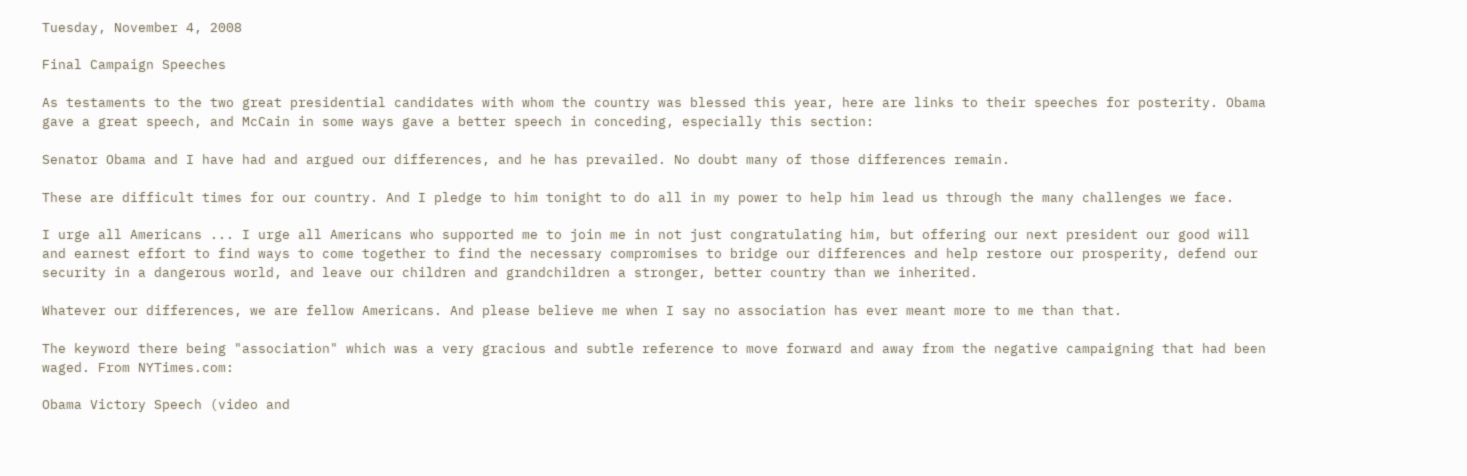Tuesday, November 4, 2008

Final Campaign Speeches

As testaments to the two great presidential candidates with whom the country was blessed this year, here are links to their speeches for posterity. Obama gave a great speech, and McCain in some ways gave a better speech in conceding, especially this section:

Senator Obama and I have had and argued our differences, and he has prevailed. No doubt many of those differences remain.

These are difficult times for our country. And I pledge to him tonight to do all in my power to help him lead us through the many challenges we face.

I urge all Americans ... I urge all Americans who supported me to join me in not just congratulating him, but offering our next president our good will and earnest effort to find ways to come together to find the necessary compromises to bridge our differences and help restore our prosperity, defend our security in a dangerous world, and leave our children and grandchildren a stronger, better country than we inherited.

Whatever our differences, we are fellow Americans. And please believe me when I say no association has ever meant more to me than that.

The keyword there being "association" which was a very gracious and subtle reference to move forward and away from the negative campaigning that had been waged. From NYTimes.com:

Obama Victory Speech (video and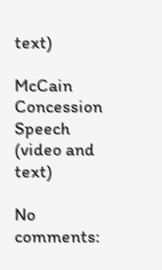text)

McCain Concession Speech (video and text)

No comments: